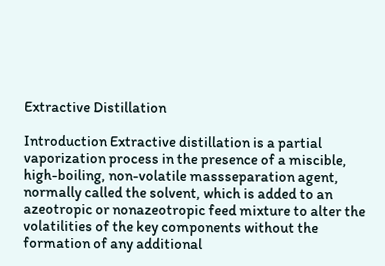Extractive Distillation

Introduction Extractive distillation is a partial vaporization process in the presence of a miscible, high-boiling, non-volatile massseparation agent, normally called the solvent, which is added to an azeotropic or nonazeotropic feed mixture to alter the volatilities of the key components without the formation of any additional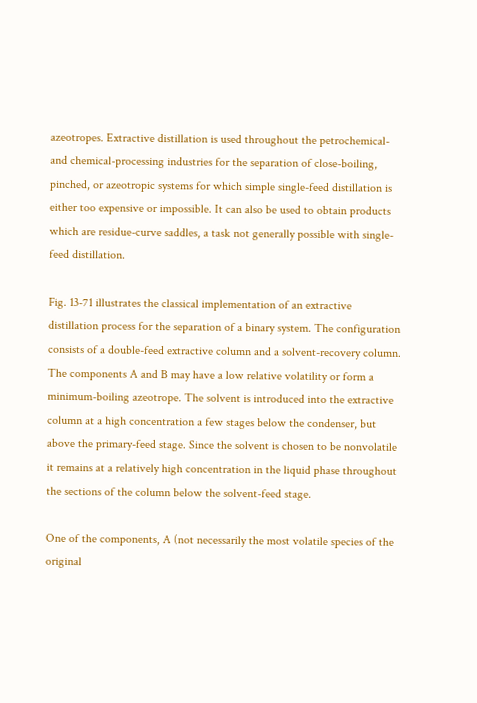azeotropes. Extractive distillation is used throughout the petrochemical- and chemical-processing industries for the separation of close-boiling, pinched, or azeotropic systems for which simple single-feed distillation is either too expensive or impossible. It can also be used to obtain products which are residue-curve saddles, a task not generally possible with single-feed distillation.

Fig. 13-71 illustrates the classical implementation of an extractive distillation process for the separation of a binary system. The configuration consists of a double-feed extractive column and a solvent-recovery column. The components A and B may have a low relative volatility or form a minimum-boiling azeotrope. The solvent is introduced into the extractive column at a high concentration a few stages below the condenser, but above the primary-feed stage. Since the solvent is chosen to be nonvolatile it remains at a relatively high concentration in the liquid phase throughout the sections of the column below the solvent-feed stage.

One of the components, A (not necessarily the most volatile species of the original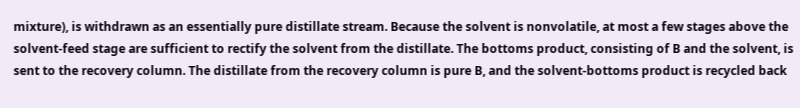mixture), is withdrawn as an essentially pure distillate stream. Because the solvent is nonvolatile, at most a few stages above the solvent-feed stage are sufficient to rectify the solvent from the distillate. The bottoms product, consisting of B and the solvent, is sent to the recovery column. The distillate from the recovery column is pure B, and the solvent-bottoms product is recycled back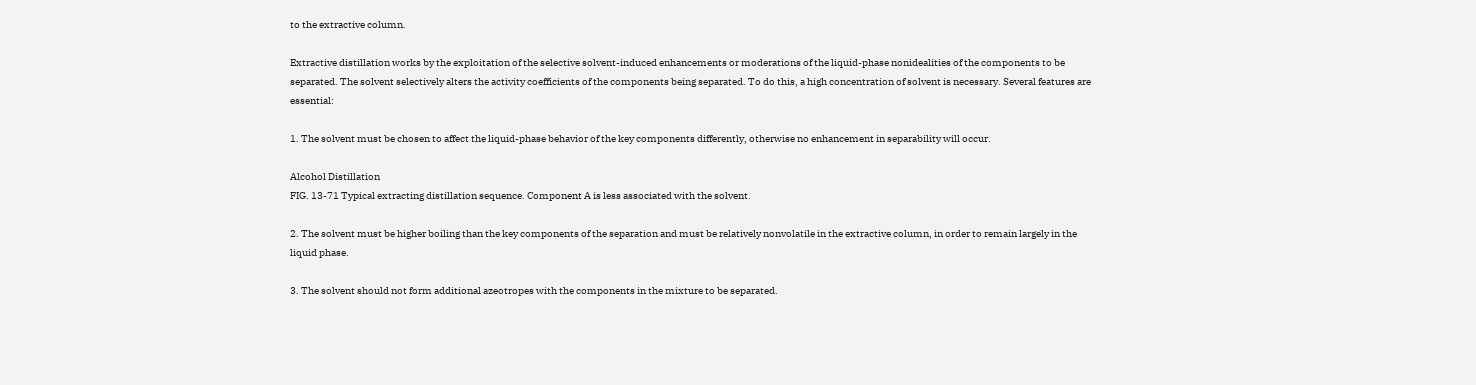to the extractive column.

Extractive distillation works by the exploitation of the selective solvent-induced enhancements or moderations of the liquid-phase nonidealities of the components to be separated. The solvent selectively alters the activity coefficients of the components being separated. To do this, a high concentration of solvent is necessary. Several features are essential:

1. The solvent must be chosen to affect the liquid-phase behavior of the key components differently, otherwise no enhancement in separability will occur.

Alcohol Distillation
FIG. 13-71 Typical extracting distillation sequence. Component A is less associated with the solvent.

2. The solvent must be higher boiling than the key components of the separation and must be relatively nonvolatile in the extractive column, in order to remain largely in the liquid phase.

3. The solvent should not form additional azeotropes with the components in the mixture to be separated.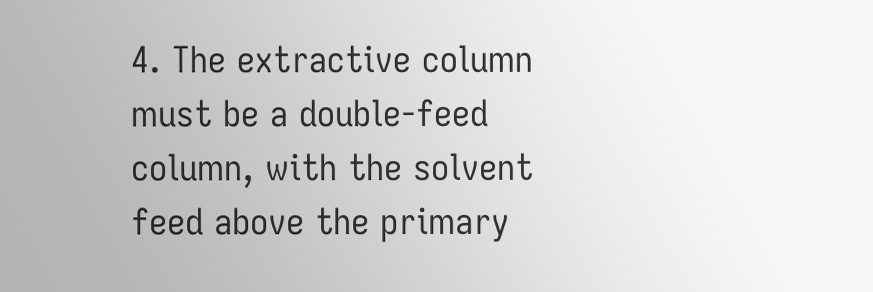4. The extractive column must be a double-feed column, with the solvent feed above the primary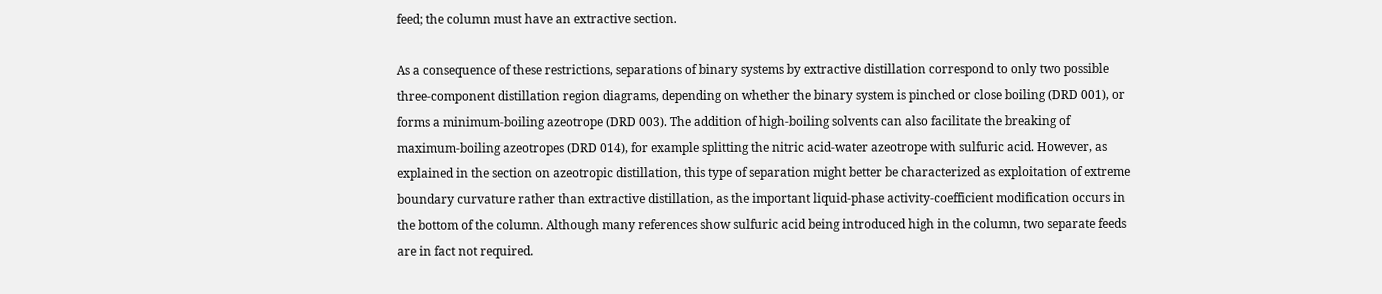feed; the column must have an extractive section.

As a consequence of these restrictions, separations of binary systems by extractive distillation correspond to only two possible three-component distillation region diagrams, depending on whether the binary system is pinched or close boiling (DRD 001), or forms a minimum-boiling azeotrope (DRD 003). The addition of high-boiling solvents can also facilitate the breaking of maximum-boiling azeotropes (DRD 014), for example splitting the nitric acid-water azeotrope with sulfuric acid. However, as explained in the section on azeotropic distillation, this type of separation might better be characterized as exploitation of extreme boundary curvature rather than extractive distillation, as the important liquid-phase activity-coefficient modification occurs in the bottom of the column. Although many references show sulfuric acid being introduced high in the column, two separate feeds are in fact not required.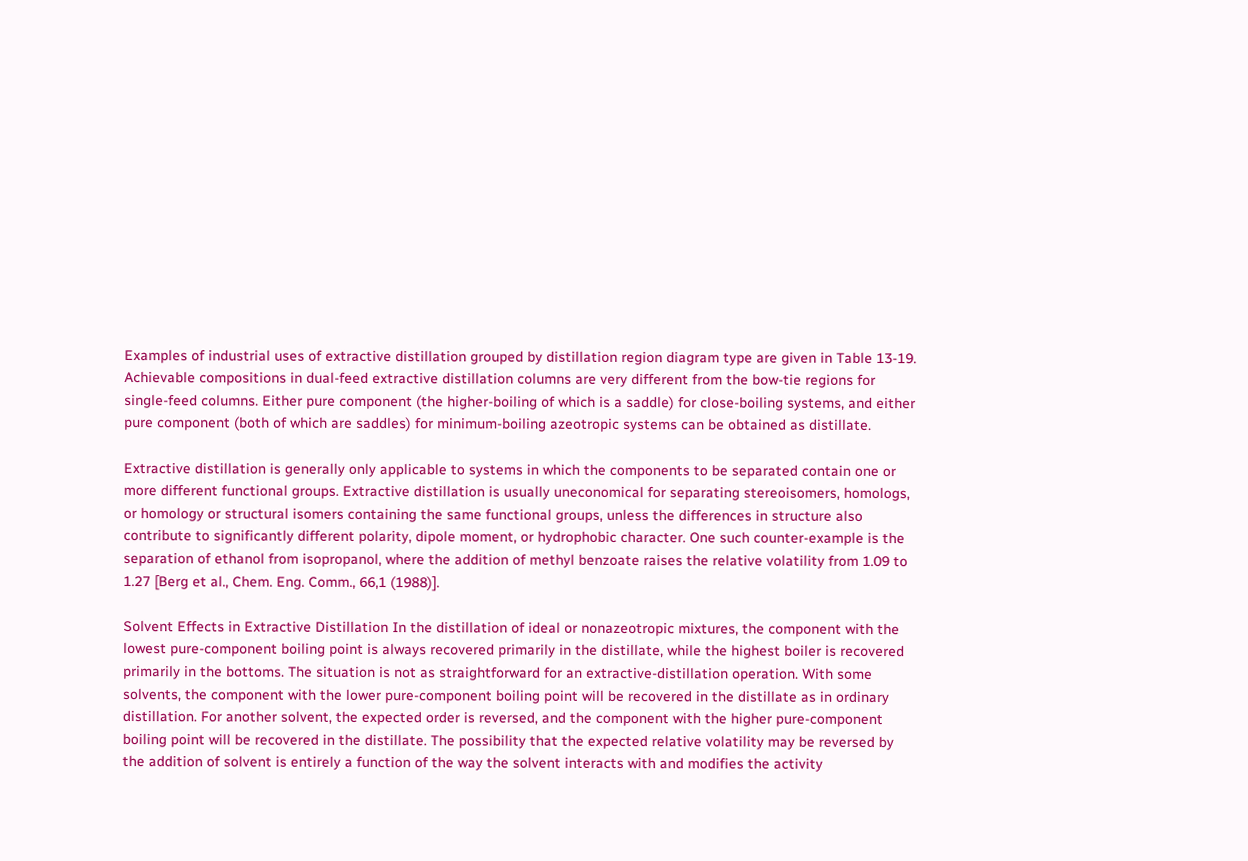Examples of industrial uses of extractive distillation grouped by distillation region diagram type are given in Table 13-19. Achievable compositions in dual-feed extractive distillation columns are very different from the bow-tie regions for single-feed columns. Either pure component (the higher-boiling of which is a saddle) for close-boiling systems, and either pure component (both of which are saddles) for minimum-boiling azeotropic systems can be obtained as distillate.

Extractive distillation is generally only applicable to systems in which the components to be separated contain one or more different functional groups. Extractive distillation is usually uneconomical for separating stereoisomers, homologs, or homology or structural isomers containing the same functional groups, unless the differences in structure also contribute to significantly different polarity, dipole moment, or hydrophobic character. One such counter-example is the separation of ethanol from isopropanol, where the addition of methyl benzoate raises the relative volatility from 1.09 to 1.27 [Berg et al., Chem. Eng. Comm., 66,1 (1988)].

Solvent Effects in Extractive Distillation In the distillation of ideal or nonazeotropic mixtures, the component with the lowest pure-component boiling point is always recovered primarily in the distillate, while the highest boiler is recovered primarily in the bottoms. The situation is not as straightforward for an extractive-distillation operation. With some solvents, the component with the lower pure-component boiling point will be recovered in the distillate as in ordinary distillation. For another solvent, the expected order is reversed, and the component with the higher pure-component boiling point will be recovered in the distillate. The possibility that the expected relative volatility may be reversed by the addition of solvent is entirely a function of the way the solvent interacts with and modifies the activity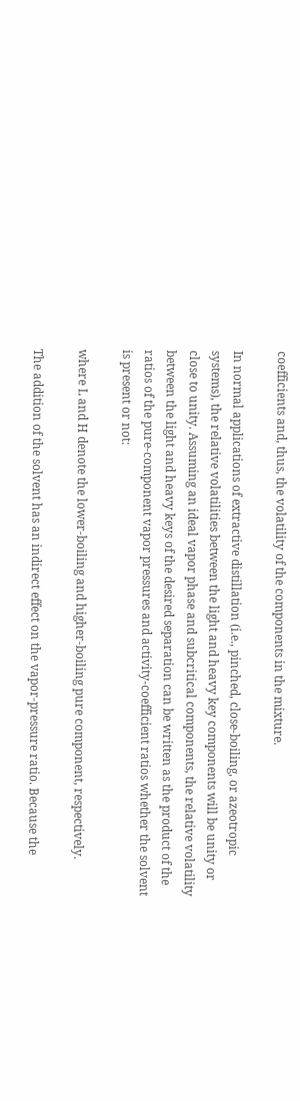coefficients and, thus, the volatility of the components in the mixture.

In normal applications of extractive distillation (i.e., pinched, close-boiling, or azeotropic systems), the relative volatilities between the light and heavy key components will be unity or close to unity. Assuming an ideal vapor phase and subcritical components, the relative volatility between the light and heavy keys of the desired separation can be written as the product of the ratios of the pure-component vapor pressures and activity-coefficient ratios whether the solvent is present or not:

where L and H denote the lower-boiling and higher-boiling pure component, respectively.

The addition of the solvent has an indirect effect on the vapor-pressure ratio. Because the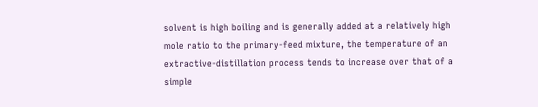solvent is high boiling and is generally added at a relatively high mole ratio to the primary-feed mixture, the temperature of an extractive-distillation process tends to increase over that of a simple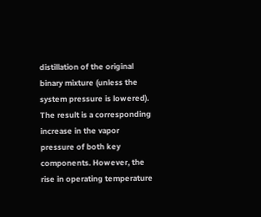distillation of the original binary mixture (unless the system pressure is lowered). The result is a corresponding increase in the vapor pressure of both key components. However, the rise in operating temperature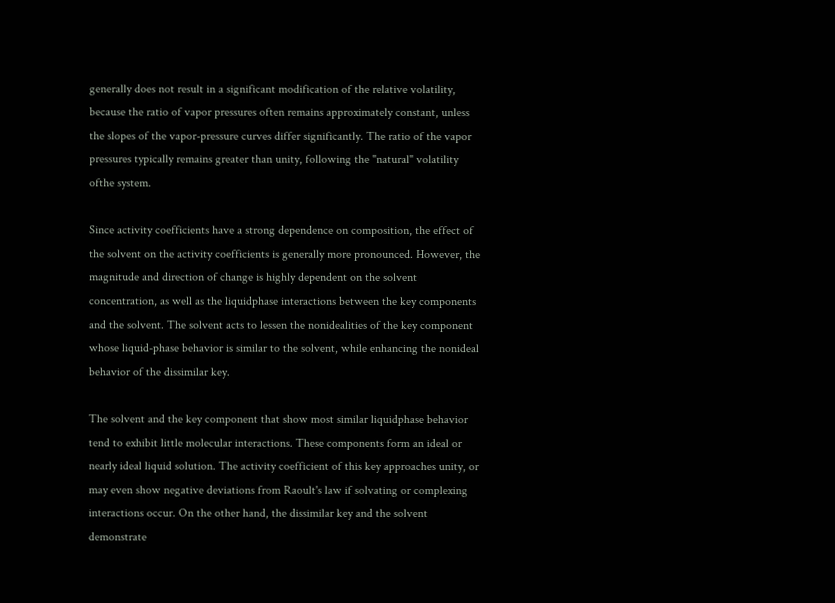generally does not result in a significant modification of the relative volatility, because the ratio of vapor pressures often remains approximately constant, unless the slopes of the vapor-pressure curves differ significantly. The ratio of the vapor pressures typically remains greater than unity, following the "natural" volatility ofthe system.

Since activity coefficients have a strong dependence on composition, the effect of the solvent on the activity coefficients is generally more pronounced. However, the magnitude and direction of change is highly dependent on the solvent concentration, as well as the liquidphase interactions between the key components and the solvent. The solvent acts to lessen the nonidealities of the key component whose liquid-phase behavior is similar to the solvent, while enhancing the nonideal behavior of the dissimilar key.

The solvent and the key component that show most similar liquidphase behavior tend to exhibit little molecular interactions. These components form an ideal or nearly ideal liquid solution. The activity coefficient of this key approaches unity, or may even show negative deviations from Raoult's law if solvating or complexing interactions occur. On the other hand, the dissimilar key and the solvent demonstrate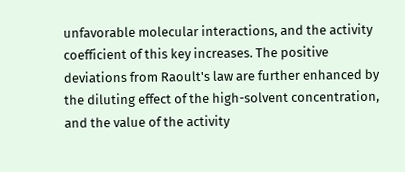unfavorable molecular interactions, and the activity coefficient of this key increases. The positive deviations from Raoult's law are further enhanced by the diluting effect of the high-solvent concentration, and the value of the activity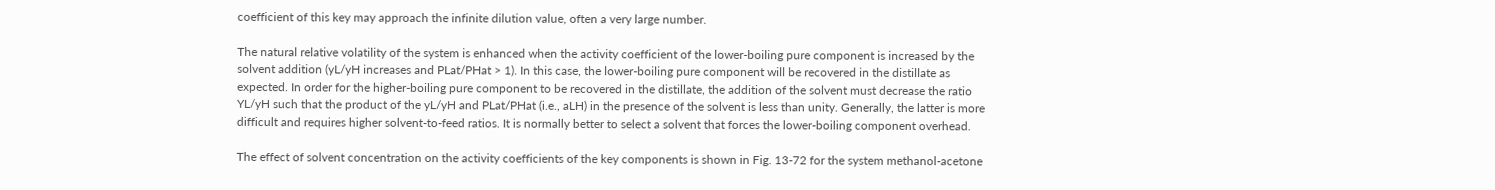coefficient of this key may approach the infinite dilution value, often a very large number.

The natural relative volatility of the system is enhanced when the activity coefficient of the lower-boiling pure component is increased by the solvent addition (yL/yH increases and PLat/PHat > 1). In this case, the lower-boiling pure component will be recovered in the distillate as expected. In order for the higher-boiling pure component to be recovered in the distillate, the addition of the solvent must decrease the ratio YL/yH such that the product of the yL/yH and PLat/PHat (i.e., aLH) in the presence of the solvent is less than unity. Generally, the latter is more difficult and requires higher solvent-to-feed ratios. It is normally better to select a solvent that forces the lower-boiling component overhead.

The effect of solvent concentration on the activity coefficients of the key components is shown in Fig. 13-72 for the system methanol-acetone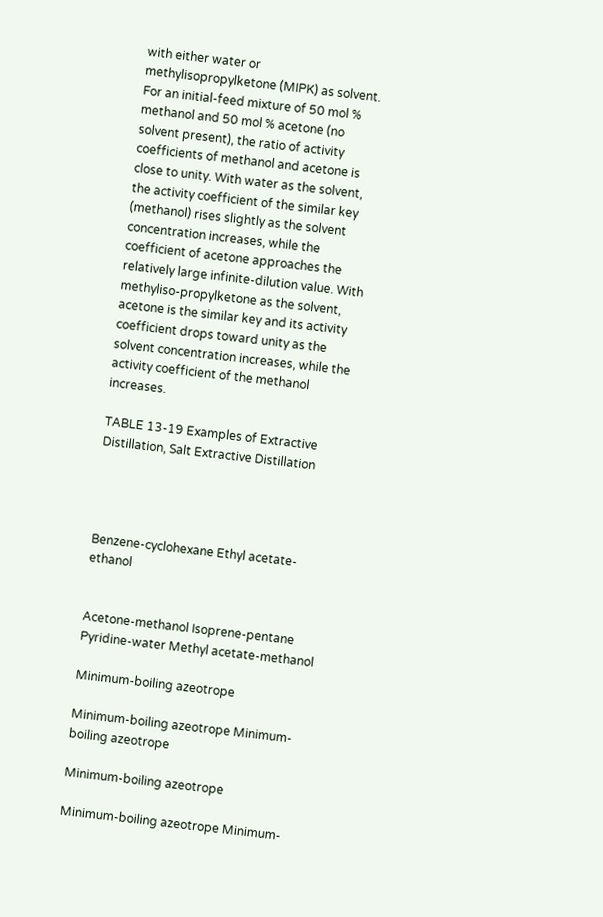with either water or methylisopropylketone (MIPK) as solvent. For an initial-feed mixture of 50 mol % methanol and 50 mol % acetone (no solvent present), the ratio of activity coefficients of methanol and acetone is close to unity. With water as the solvent, the activity coefficient of the similar key (methanol) rises slightly as the solvent concentration increases, while the coefficient of acetone approaches the relatively large infinite-dilution value. With methyliso-propylketone as the solvent, acetone is the similar key and its activity coefficient drops toward unity as the solvent concentration increases, while the activity coefficient of the methanol increases.

TABLE 13-19 Examples of Extractive Distillation, Salt Extractive Distillation




Benzene-cyclohexane Ethyl acetate-ethanol


Acetone-methanol Isoprene-pentane Pyridine-water Methyl acetate-methanol

Minimum-boiling azeotrope

Minimum-boiling azeotrope Minimum-boiling azeotrope

Minimum-boiling azeotrope

Minimum-boiling azeotrope Minimum-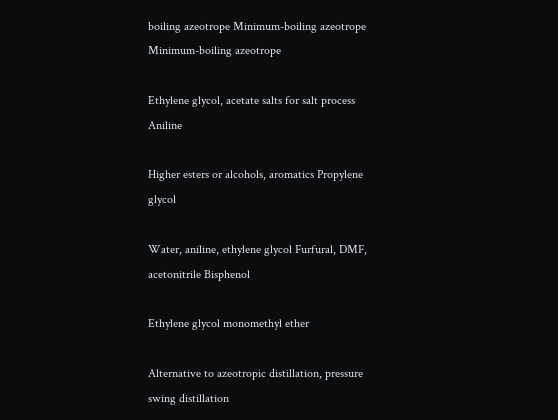boiling azeotrope Minimum-boiling azeotrope Minimum-boiling azeotrope

Ethylene glycol, acetate salts for salt process Aniline

Higher esters or alcohols, aromatics Propylene glycol

Water, aniline, ethylene glycol Furfural, DMF, acetonitrile Bisphenol

Ethylene glycol monomethyl ether

Alternative to azeotropic distillation, pressure swing distillation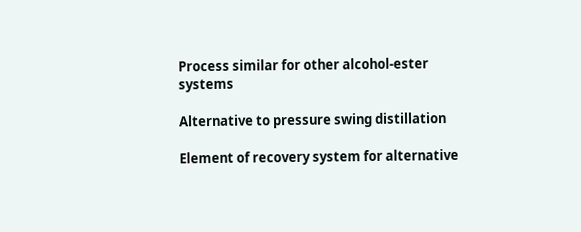Process similar for other alcohol-ester systems

Alternative to pressure swing distillation

Element of recovery system for alternative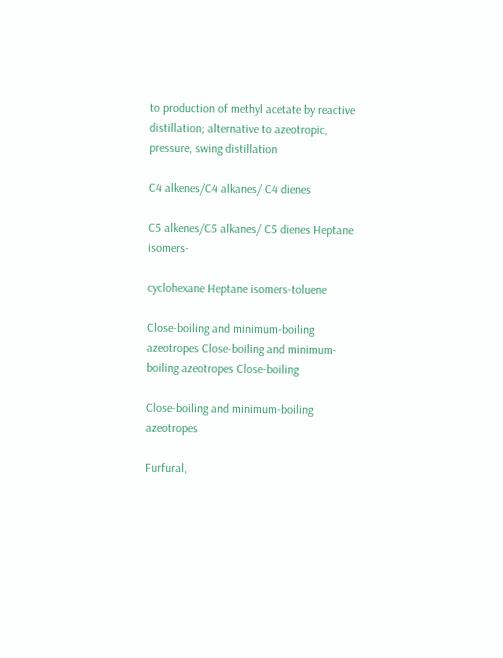to production of methyl acetate by reactive distillation; alternative to azeotropic, pressure, swing distillation

C4 alkenes/C4 alkanes/ C4 dienes

C5 alkenes/C5 alkanes/ C5 dienes Heptane isomers-

cyclohexane Heptane isomers-toluene

Close-boiling and minimum-boiling azeotropes Close-boiling and minimum-boiling azeotropes Close-boiling

Close-boiling and minimum-boiling azeotropes

Furfural,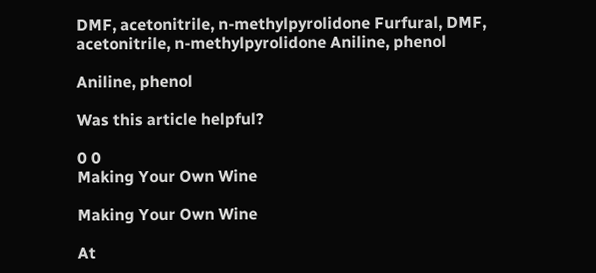DMF, acetonitrile, n-methylpyrolidone Furfural, DMF, acetonitrile, n-methylpyrolidone Aniline, phenol

Aniline, phenol

Was this article helpful?

0 0
Making Your Own Wine

Making Your Own Wine

At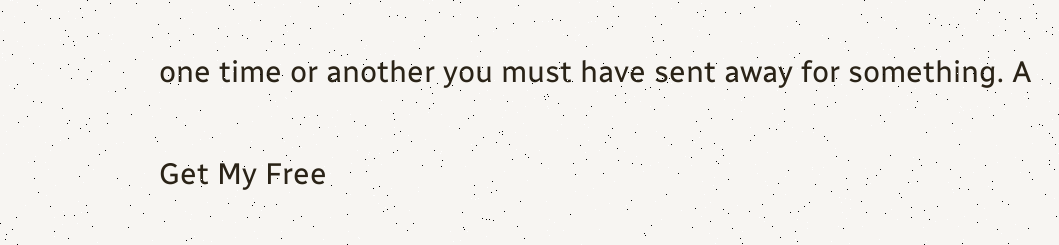one time or another you must have sent away for something. A

Get My Free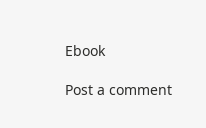Ebook

Post a comment